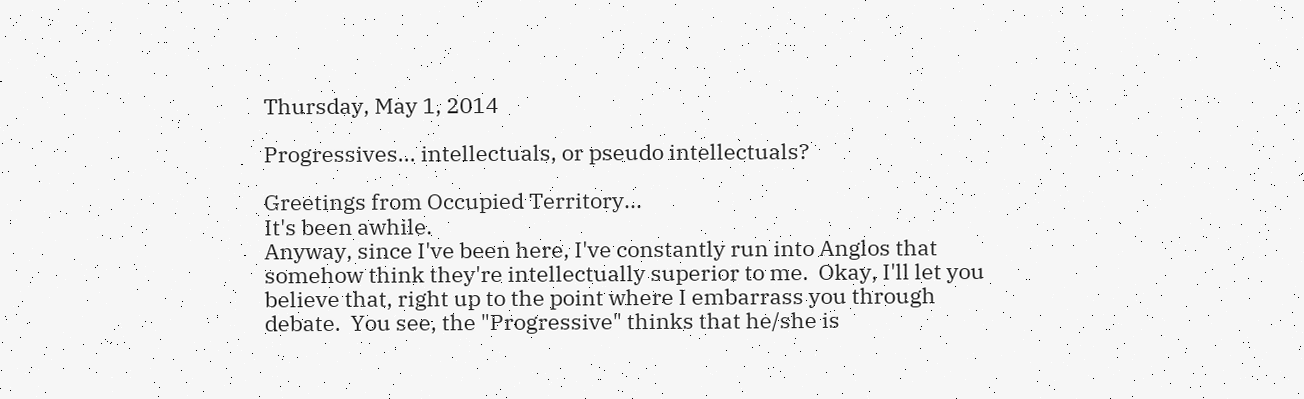Thursday, May 1, 2014

Progressives... intellectuals, or pseudo intellectuals?

Greetings from Occupied Territory...
It's been awhile.
Anyway, since I've been here, I've constantly run into Anglos that somehow think they're intellectually superior to me.  Okay, I'll let you believe that, right up to the point where I embarrass you through debate.  You see, the "Progressive" thinks that he/she is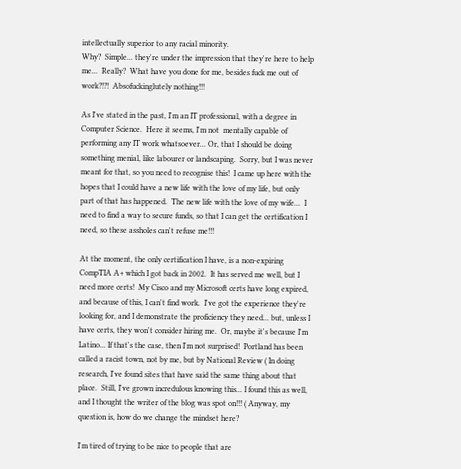intellectually superior to any racial minority.
Why?  Simple... they're under the impression that they're here to help me...  Really?  What have you done for me, besides fuck me out of work?!?!  Absofuckinglutely nothing!!!

As I've stated in the past, I'm an IT professional, with a degree in Computer Science.  Here it seems, I'm not  mentally capable of performing any IT work whatsoever... Or, that I should be doing something menial, like labourer or landscaping.  Sorry, but I was never meant for that, so you need to recognise this!  I came up here with the hopes that I could have a new life with the love of my life, but only part of that has happened.  The new life with the love of my wife...  I need to find a way to secure funds, so that I can get the certification I need, so these assholes can't refuse me!!!

At the moment, the only certification I have, is a non-expiring CompTIA A+ which I got back in 2002.  It has served me well, but I need more certs!  My Cisco and my Microsoft certs have long expired, and because of this, I can't find work.  I've got the experience they're looking for, and I demonstrate the proficiency they need... but, unless I have certs, they won't consider hiring me.  Or, maybe it's because I'm Latino... If that's the case, then I'm not surprised!  Portland has been called a racist town, not by me, but by National Review ( In doing research, I've found sites that have said the same thing about that place.  Still, I've grown incredulous knowing this... I found this as well, and I thought the writer of the blog was spot on!!! ( Anyway, my question is, how do we change the mindset here?

I'm tired of trying to be nice to people that are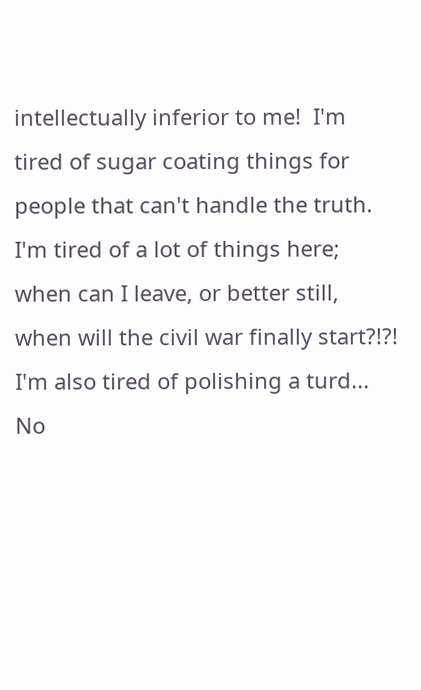intellectually inferior to me!  I'm tired of sugar coating things for people that can't handle the truth.  I'm tired of a lot of things here; when can I leave, or better still, when will the civil war finally start?!?!  I'm also tired of polishing a turd... No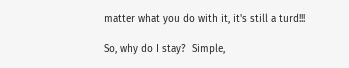matter what you do with it, it's still a turd!!!

So, why do I stay?  Simple,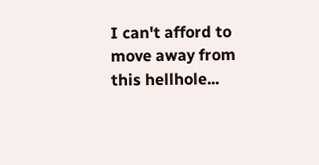I can't afford to move away from this hellhole...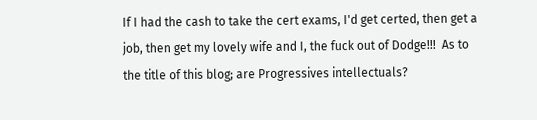If I had the cash to take the cert exams, I'd get certed, then get a job, then get my lovely wife and I, the fuck out of Dodge!!!  As to the title of this blog; are Progressives intellectuals?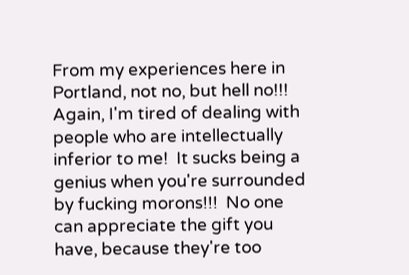From my experiences here in Portland, not no, but hell no!!!  Again, I'm tired of dealing with people who are intellectually inferior to me!  It sucks being a genius when you're surrounded by fucking morons!!!  No one can appreciate the gift you have, because they're too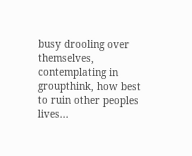busy drooling over themselves, contemplating in groupthink, how best to ruin other peoples lives...